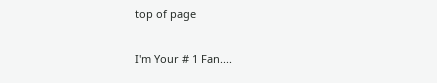top of page

I'm Your # 1 Fan....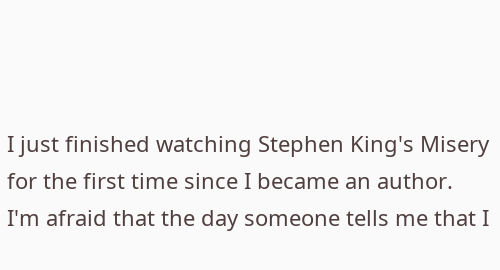I just finished watching Stephen King's Misery for the first time since I became an author. I'm afraid that the day someone tells me that I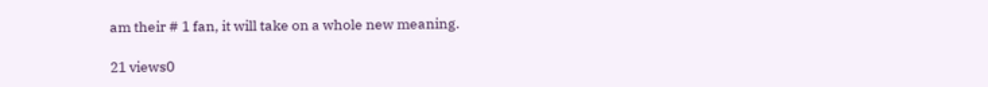am their # 1 fan, it will take on a whole new meaning.

21 views0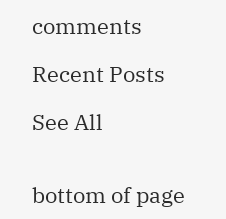comments

Recent Posts

See All


bottom of page